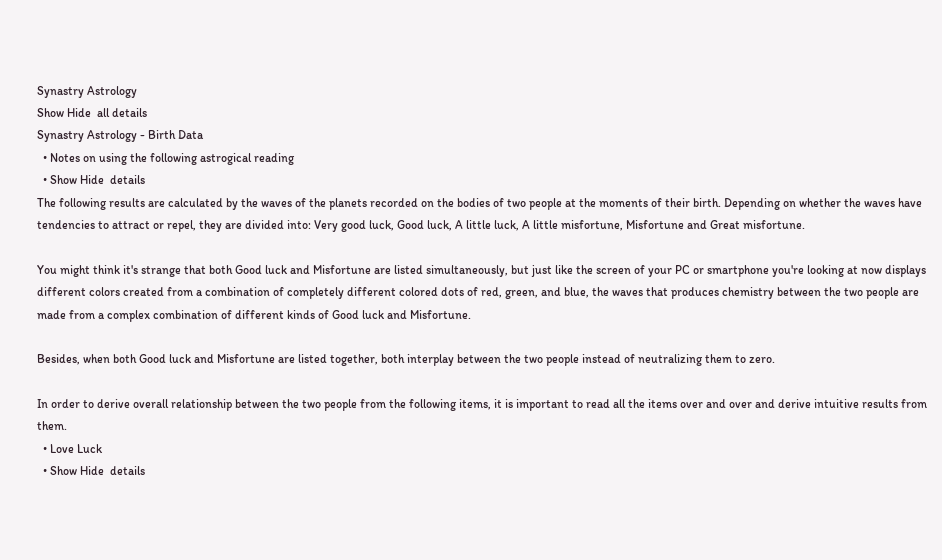Synastry Astrology
Show Hide  all details
Synastry Astrology - Birth Data
  • Notes on using the following astrogical reading
  • Show Hide  details
The following results are calculated by the waves of the planets recorded on the bodies of two people at the moments of their birth. Depending on whether the waves have tendencies to attract or repel, they are divided into: Very good luck, Good luck, A little luck, A little misfortune, Misfortune and Great misfortune.

You might think it's strange that both Good luck and Misfortune are listed simultaneously, but just like the screen of your PC or smartphone you're looking at now displays different colors created from a combination of completely different colored dots of red, green, and blue, the waves that produces chemistry between the two people are made from a complex combination of different kinds of Good luck and Misfortune.

Besides, when both Good luck and Misfortune are listed together, both interplay between the two people instead of neutralizing them to zero.

In order to derive overall relationship between the two people from the following items, it is important to read all the items over and over and derive intuitive results from them.
  • Love Luck
  • Show Hide  details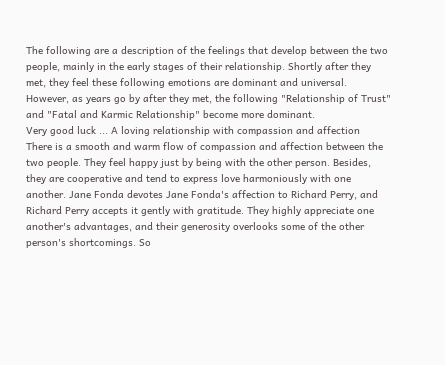The following are a description of the feelings that develop between the two people, mainly in the early stages of their relationship. Shortly after they met, they feel these following emotions are dominant and universal. However, as years go by after they met, the following "Relationship of Trust" and "Fatal and Karmic Relationship" become more dominant.
Very good luck ... A loving relationship with compassion and affection
There is a smooth and warm flow of compassion and affection between the two people. They feel happy just by being with the other person. Besides, they are cooperative and tend to express love harmoniously with one another. Jane Fonda devotes Jane Fonda's affection to Richard Perry, and Richard Perry accepts it gently with gratitude. They highly appreciate one another's advantages, and their generosity overlooks some of the other person's shortcomings. So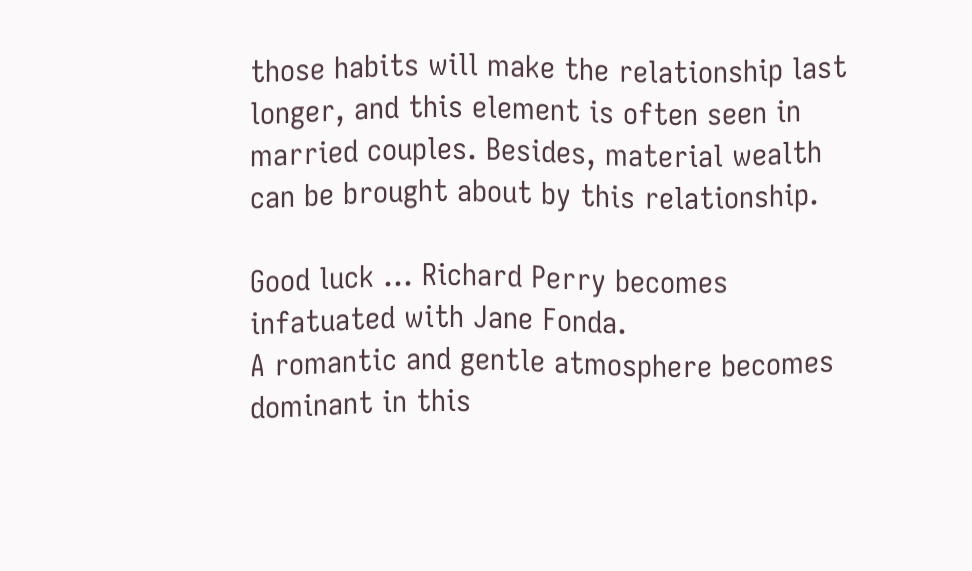those habits will make the relationship last longer, and this element is often seen in married couples. Besides, material wealth can be brought about by this relationship.

Good luck ... Richard Perry becomes infatuated with Jane Fonda.
A romantic and gentle atmosphere becomes dominant in this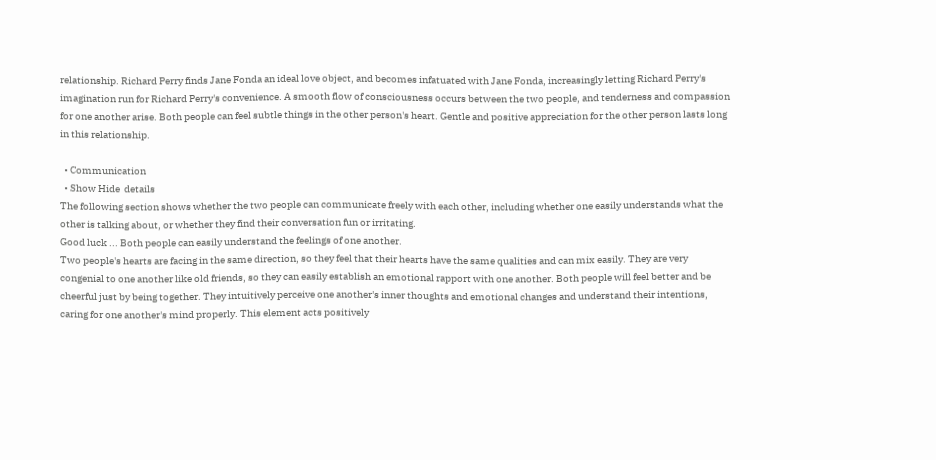relationship. Richard Perry finds Jane Fonda an ideal love object, and becomes infatuated with Jane Fonda, increasingly letting Richard Perry's imagination run for Richard Perry's convenience. A smooth flow of consciousness occurs between the two people, and tenderness and compassion for one another arise. Both people can feel subtle things in the other person's heart. Gentle and positive appreciation for the other person lasts long in this relationship.

  • Communication
  • Show Hide  details
The following section shows whether the two people can communicate freely with each other, including whether one easily understands what the other is talking about, or whether they find their conversation fun or irritating.
Good luck ... Both people can easily understand the feelings of one another.
Two people's hearts are facing in the same direction, so they feel that their hearts have the same qualities and can mix easily. They are very congenial to one another like old friends, so they can easily establish an emotional rapport with one another. Both people will feel better and be cheerful just by being together. They intuitively perceive one another's inner thoughts and emotional changes and understand their intentions, caring for one another's mind properly. This element acts positively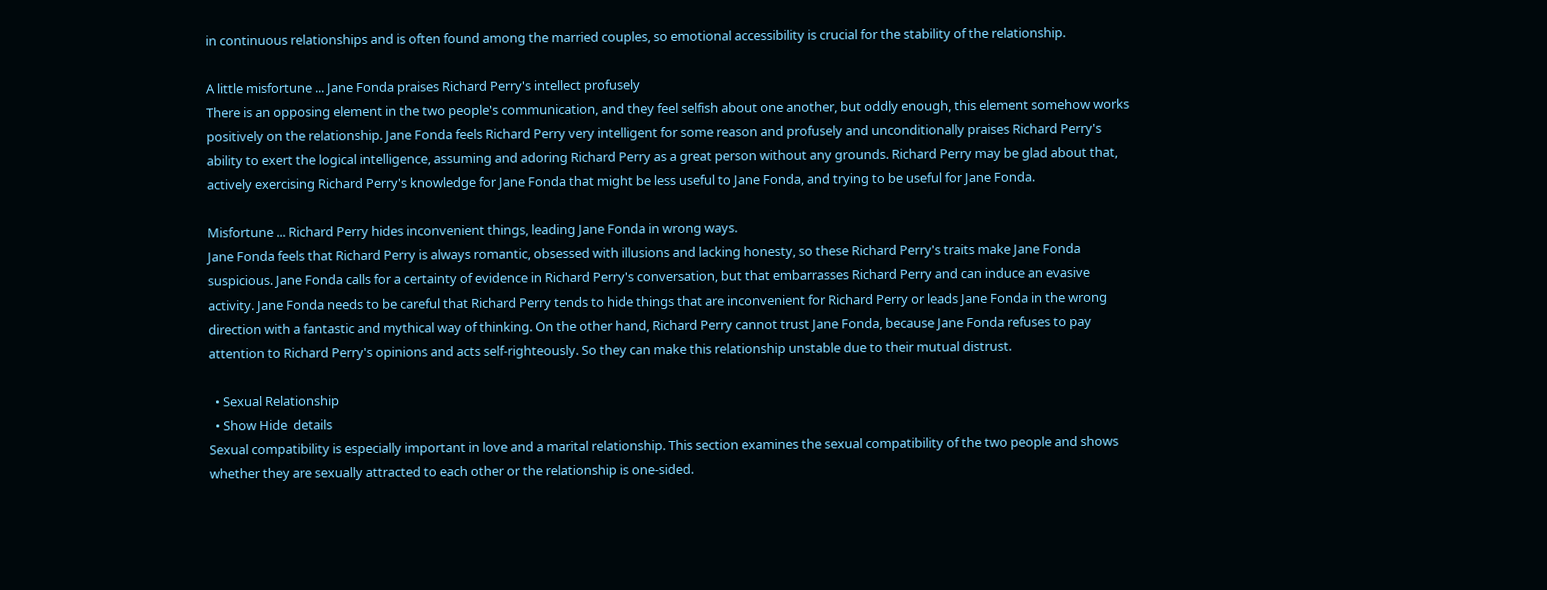in continuous relationships and is often found among the married couples, so emotional accessibility is crucial for the stability of the relationship.

A little misfortune ... Jane Fonda praises Richard Perry's intellect profusely
There is an opposing element in the two people's communication, and they feel selfish about one another, but oddly enough, this element somehow works positively on the relationship. Jane Fonda feels Richard Perry very intelligent for some reason and profusely and unconditionally praises Richard Perry's ability to exert the logical intelligence, assuming and adoring Richard Perry as a great person without any grounds. Richard Perry may be glad about that, actively exercising Richard Perry's knowledge for Jane Fonda that might be less useful to Jane Fonda, and trying to be useful for Jane Fonda.

Misfortune ... Richard Perry hides inconvenient things, leading Jane Fonda in wrong ways.
Jane Fonda feels that Richard Perry is always romantic, obsessed with illusions and lacking honesty, so these Richard Perry's traits make Jane Fonda suspicious. Jane Fonda calls for a certainty of evidence in Richard Perry's conversation, but that embarrasses Richard Perry and can induce an evasive activity. Jane Fonda needs to be careful that Richard Perry tends to hide things that are inconvenient for Richard Perry or leads Jane Fonda in the wrong direction with a fantastic and mythical way of thinking. On the other hand, Richard Perry cannot trust Jane Fonda, because Jane Fonda refuses to pay attention to Richard Perry's opinions and acts self-righteously. So they can make this relationship unstable due to their mutual distrust.

  • Sexual Relationship
  • Show Hide  details
Sexual compatibility is especially important in love and a marital relationship. This section examines the sexual compatibility of the two people and shows whether they are sexually attracted to each other or the relationship is one-sided.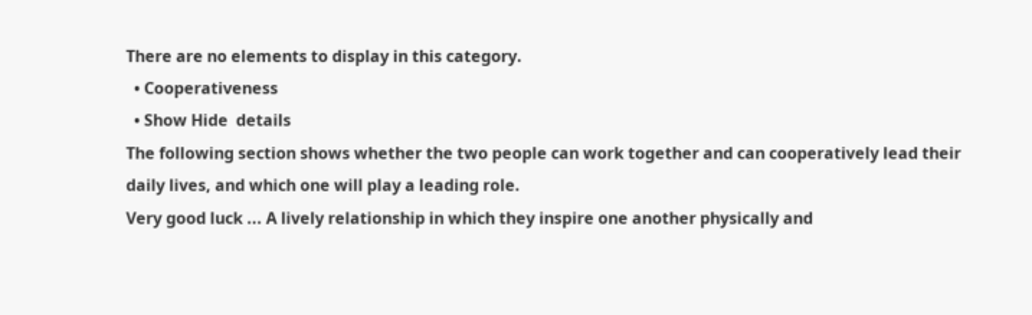There are no elements to display in this category.
  • Cooperativeness
  • Show Hide  details
The following section shows whether the two people can work together and can cooperatively lead their daily lives, and which one will play a leading role.
Very good luck ... A lively relationship in which they inspire one another physically and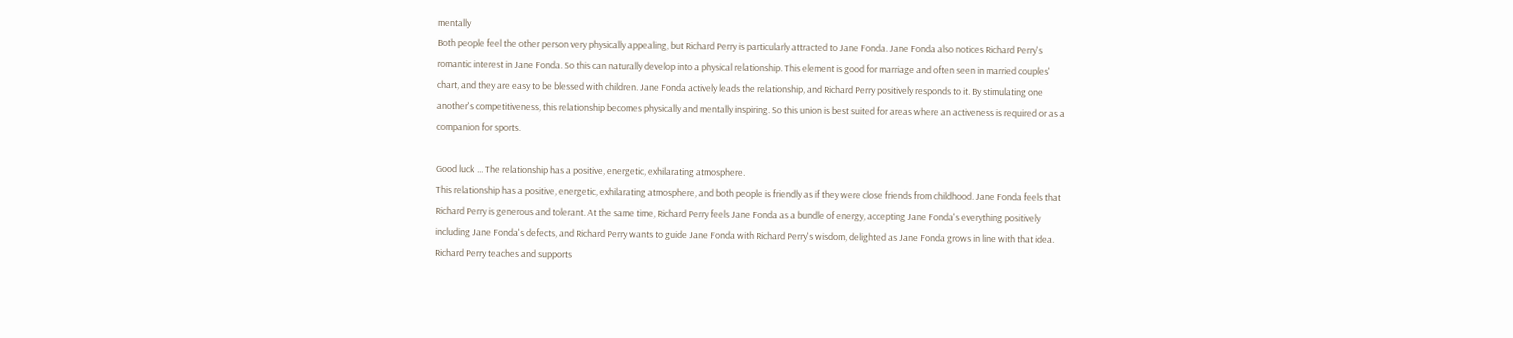mentally
Both people feel the other person very physically appealing, but Richard Perry is particularly attracted to Jane Fonda. Jane Fonda also notices Richard Perry's romantic interest in Jane Fonda. So this can naturally develop into a physical relationship. This element is good for marriage and often seen in married couples' chart, and they are easy to be blessed with children. Jane Fonda actively leads the relationship, and Richard Perry positively responds to it. By stimulating one another's competitiveness, this relationship becomes physically and mentally inspiring. So this union is best suited for areas where an activeness is required or as a companion for sports.

Good luck ... The relationship has a positive, energetic, exhilarating atmosphere.
This relationship has a positive, energetic, exhilarating atmosphere, and both people is friendly as if they were close friends from childhood. Jane Fonda feels that Richard Perry is generous and tolerant. At the same time, Richard Perry feels Jane Fonda as a bundle of energy, accepting Jane Fonda's everything positively including Jane Fonda's defects, and Richard Perry wants to guide Jane Fonda with Richard Perry's wisdom, delighted as Jane Fonda grows in line with that idea. Richard Perry teaches and supports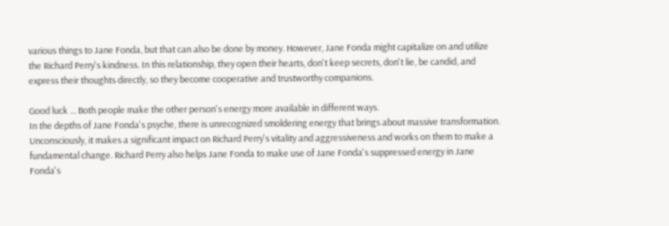various things to Jane Fonda, but that can also be done by money. However, Jane Fonda might capitalize on and utilize the Richard Perry's kindness. In this relationship, they open their hearts, don't keep secrets, don't lie, be candid, and express their thoughts directly, so they become cooperative and trustworthy companions.

Good luck ... Both people make the other person's energy more available in different ways.
In the depths of Jane Fonda's psyche, there is unrecognized smoldering energy that brings about massive transformation. Unconsciously, it makes a significant impact on Richard Perry's vitality and aggressiveness and works on them to make a fundamental change. Richard Perry also helps Jane Fonda to make use of Jane Fonda's suppressed energy in Jane Fonda's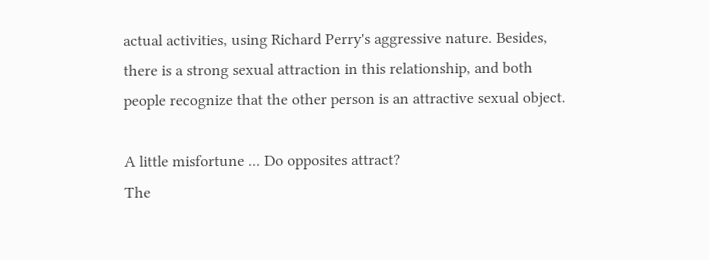actual activities, using Richard Perry's aggressive nature. Besides, there is a strong sexual attraction in this relationship, and both people recognize that the other person is an attractive sexual object.

A little misfortune ... Do opposites attract?
The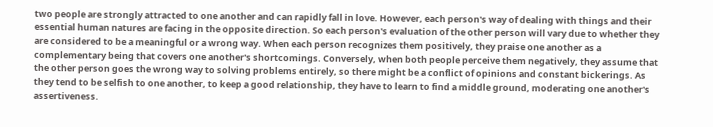two people are strongly attracted to one another and can rapidly fall in love. However, each person's way of dealing with things and their essential human natures are facing in the opposite direction. So each person's evaluation of the other person will vary due to whether they are considered to be a meaningful or a wrong way. When each person recognizes them positively, they praise one another as a complementary being that covers one another's shortcomings. Conversely, when both people perceive them negatively, they assume that the other person goes the wrong way to solving problems entirely, so there might be a conflict of opinions and constant bickerings. As they tend to be selfish to one another, to keep a good relationship, they have to learn to find a middle ground, moderating one another's assertiveness.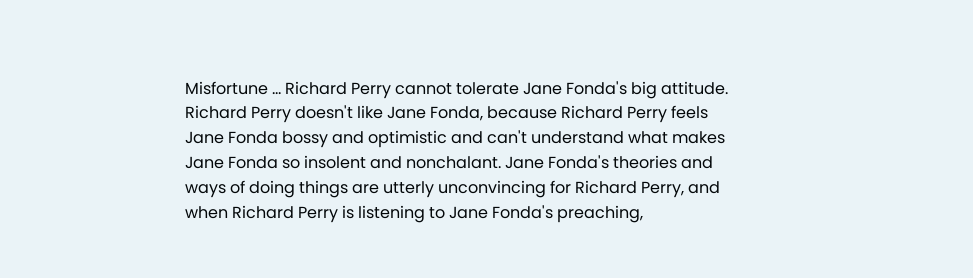Misfortune ... Richard Perry cannot tolerate Jane Fonda's big attitude.
Richard Perry doesn't like Jane Fonda, because Richard Perry feels Jane Fonda bossy and optimistic and can't understand what makes Jane Fonda so insolent and nonchalant. Jane Fonda's theories and ways of doing things are utterly unconvincing for Richard Perry, and when Richard Perry is listening to Jane Fonda's preaching,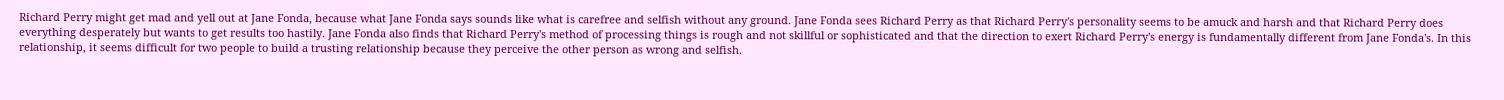Richard Perry might get mad and yell out at Jane Fonda, because what Jane Fonda says sounds like what is carefree and selfish without any ground. Jane Fonda sees Richard Perry as that Richard Perry's personality seems to be amuck and harsh and that Richard Perry does everything desperately but wants to get results too hastily. Jane Fonda also finds that Richard Perry's method of processing things is rough and not skillful or sophisticated and that the direction to exert Richard Perry's energy is fundamentally different from Jane Fonda's. In this relationship, it seems difficult for two people to build a trusting relationship because they perceive the other person as wrong and selfish.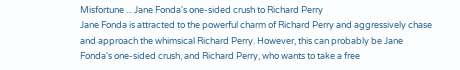Misfortune ... Jane Fonda's one-sided crush to Richard Perry
Jane Fonda is attracted to the powerful charm of Richard Perry and aggressively chase and approach the whimsical Richard Perry. However, this can probably be Jane Fonda's one-sided crush, and Richard Perry, who wants to take a free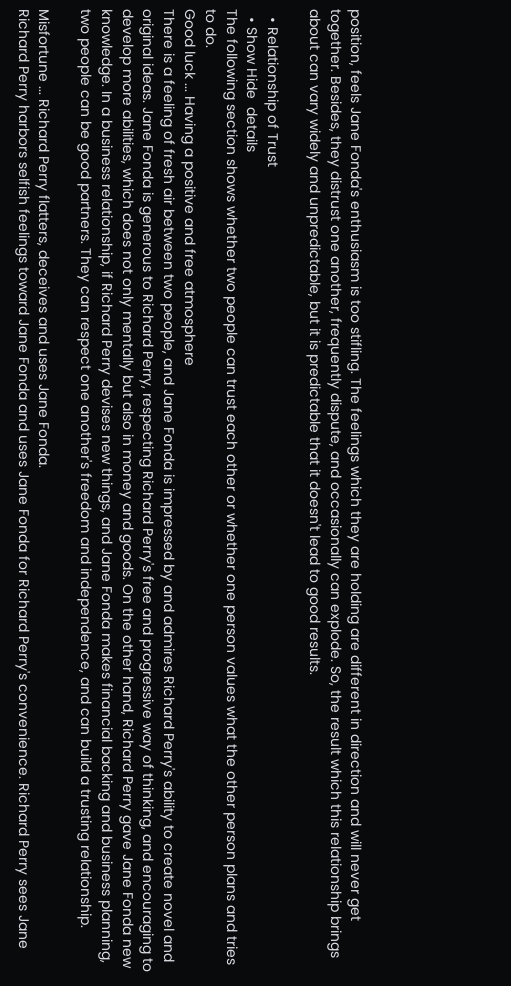position, feels Jane Fonda's enthusiasm is too stifling. The feelings which they are holding are different in direction and will never get together. Besides, they distrust one another, frequently dispute, and occasionally can explode. So, the result which this relationship brings about can vary widely and unpredictable, but it is predictable that it doesn't lead to good results.

  • Relationship of Trust
  • Show Hide  details
The following section shows whether two people can trust each other or whether one person values what the other person plans and tries to do.
Good luck ... Having a positive and free atmosphere
There is a feeling of fresh air between two people, and Jane Fonda is impressed by and admires Richard Perry's ability to create novel and original ideas. Jane Fonda is generous to Richard Perry, respecting Richard Perry's free and progressive way of thinking, and encouraging to develop more abilities, which does not only mentally but also in money and goods. On the other hand, Richard Perry gave Jane Fonda new knowledge. In a business relationship, if Richard Perry devises new things, and Jane Fonda makes financial backing and business planning, two people can be good partners. They can respect one another's freedom and independence, and can build a trusting relationship.

Misfortune ... Richard Perry flatters, deceives and uses Jane Fonda.
Richard Perry harbors selfish feelings toward Jane Fonda and uses Jane Fonda for Richard Perry's convenience. Richard Perry sees Jane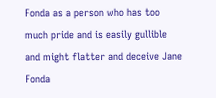Fonda as a person who has too much pride and is easily gullible and might flatter and deceive Jane Fonda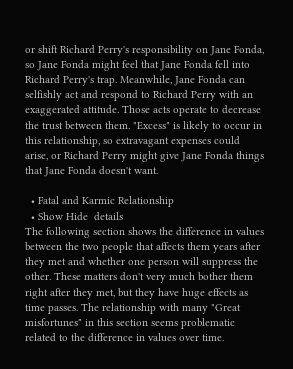or shift Richard Perry's responsibility on Jane Fonda, so Jane Fonda might feel that Jane Fonda fell into Richard Perry's trap. Meanwhile, Jane Fonda can selfishly act and respond to Richard Perry with an exaggerated attitude. Those acts operate to decrease the trust between them. "Excess" is likely to occur in this relationship, so extravagant expenses could arise, or Richard Perry might give Jane Fonda things that Jane Fonda doesn't want.

  • Fatal and Karmic Relationship
  • Show Hide  details
The following section shows the difference in values between the two people that affects them years after they met and whether one person will suppress the other. These matters don't very much bother them right after they met, but they have huge effects as time passes. The relationship with many "Great misfortunes" in this section seems problematic related to the difference in values over time.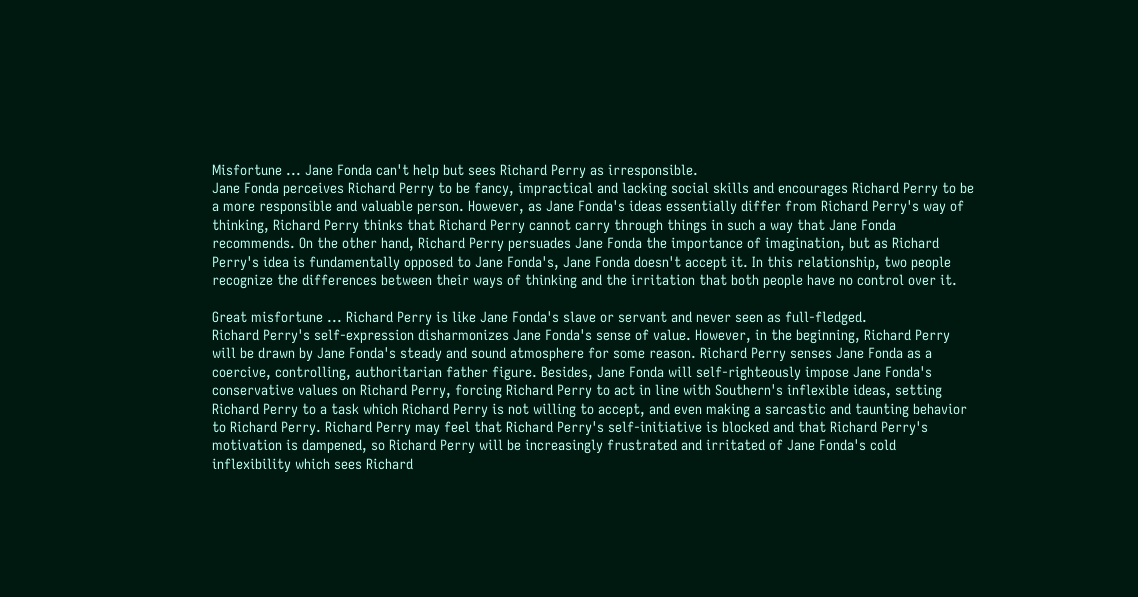Misfortune ... Jane Fonda can't help but sees Richard Perry as irresponsible.
Jane Fonda perceives Richard Perry to be fancy, impractical and lacking social skills and encourages Richard Perry to be a more responsible and valuable person. However, as Jane Fonda's ideas essentially differ from Richard Perry's way of thinking, Richard Perry thinks that Richard Perry cannot carry through things in such a way that Jane Fonda recommends. On the other hand, Richard Perry persuades Jane Fonda the importance of imagination, but as Richard Perry's idea is fundamentally opposed to Jane Fonda's, Jane Fonda doesn't accept it. In this relationship, two people recognize the differences between their ways of thinking and the irritation that both people have no control over it.

Great misfortune ... Richard Perry is like Jane Fonda's slave or servant and never seen as full-fledged.
Richard Perry's self-expression disharmonizes Jane Fonda's sense of value. However, in the beginning, Richard Perry will be drawn by Jane Fonda's steady and sound atmosphere for some reason. Richard Perry senses Jane Fonda as a coercive, controlling, authoritarian father figure. Besides, Jane Fonda will self-righteously impose Jane Fonda's conservative values on Richard Perry, forcing Richard Perry to act in line with Southern's inflexible ideas, setting Richard Perry to a task which Richard Perry is not willing to accept, and even making a sarcastic and taunting behavior to Richard Perry. Richard Perry may feel that Richard Perry's self-initiative is blocked and that Richard Perry's motivation is dampened, so Richard Perry will be increasingly frustrated and irritated of Jane Fonda's cold inflexibility which sees Richard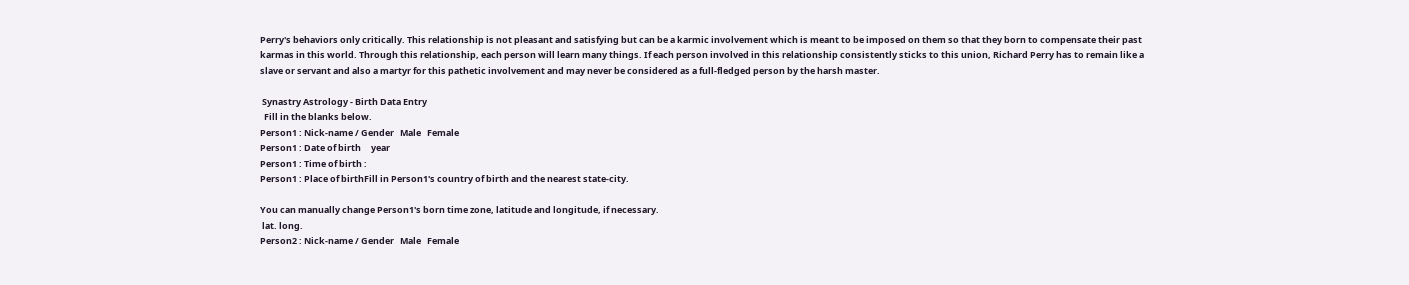Perry's behaviors only critically. This relationship is not pleasant and satisfying but can be a karmic involvement which is meant to be imposed on them so that they born to compensate their past karmas in this world. Through this relationship, each person will learn many things. If each person involved in this relationship consistently sticks to this union, Richard Perry has to remain like a slave or servant and also a martyr for this pathetic involvement and may never be considered as a full-fledged person by the harsh master.

 Synastry Astrology - Birth Data Entry
  Fill in the blanks below.
Person1 : Nick-name / Gender   Male   Female
Person1 : Date of birth     year
Person1 : Time of birth :
Person1 : Place of birthFill in Person1's country of birth and the nearest state-city.

You can manually change Person1's born time zone, latitude and longitude, if necessary.
 lat. long.
Person2 : Nick-name / Gender   Male   Female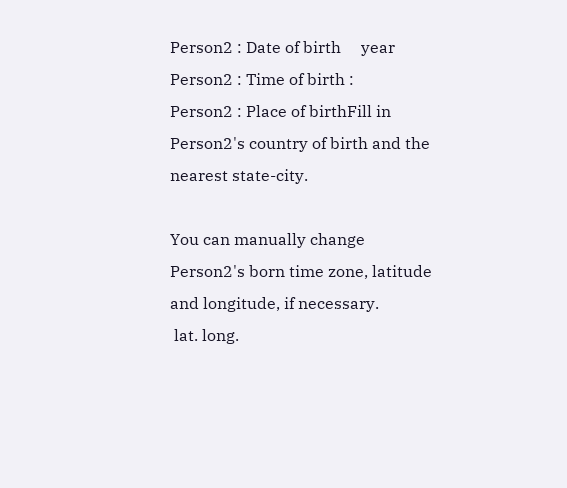Person2 : Date of birth     year
Person2 : Time of birth :
Person2 : Place of birthFill in Person2's country of birth and the nearest state-city.

You can manually change Person2's born time zone, latitude and longitude, if necessary.
 lat. long.